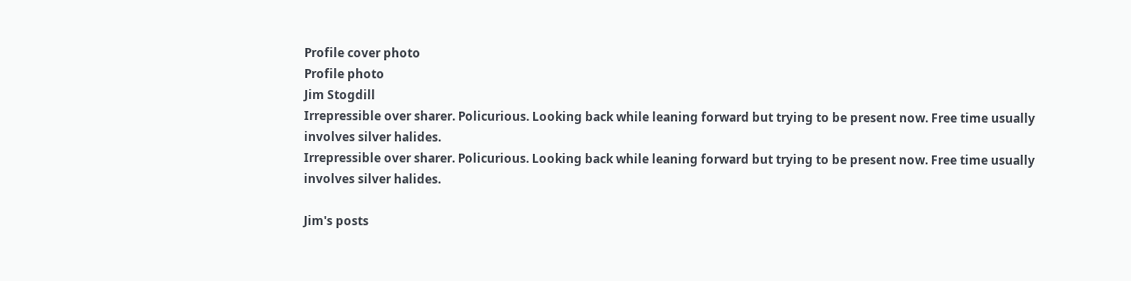Profile cover photo
Profile photo
Jim Stogdill
Irrepressible over sharer. Policurious. Looking back while leaning forward but trying to be present now. Free time usually involves silver halides.
Irrepressible over sharer. Policurious. Looking back while leaning forward but trying to be present now. Free time usually involves silver halides.

Jim's posts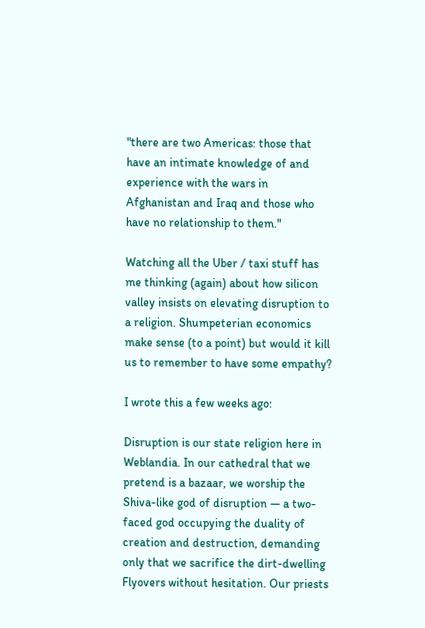"there are two Americas: those that have an intimate knowledge of and experience with the wars in Afghanistan and Iraq and those who have no relationship to them."

Watching all the Uber / taxi stuff has me thinking (again) about how silicon valley insists on elevating disruption to a religion. Shumpeterian economics make sense (to a point) but would it kill us to remember to have some empathy?

I wrote this a few weeks ago:

Disruption is our state religion here in Weblandia. In our cathedral that we pretend is a bazaar, we worship the Shiva-like god of disruption — a two-faced god occupying the duality of creation and destruction, demanding only that we sacrifice the dirt-dwelling Flyovers without hesitation. Our priests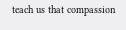teach us that compassion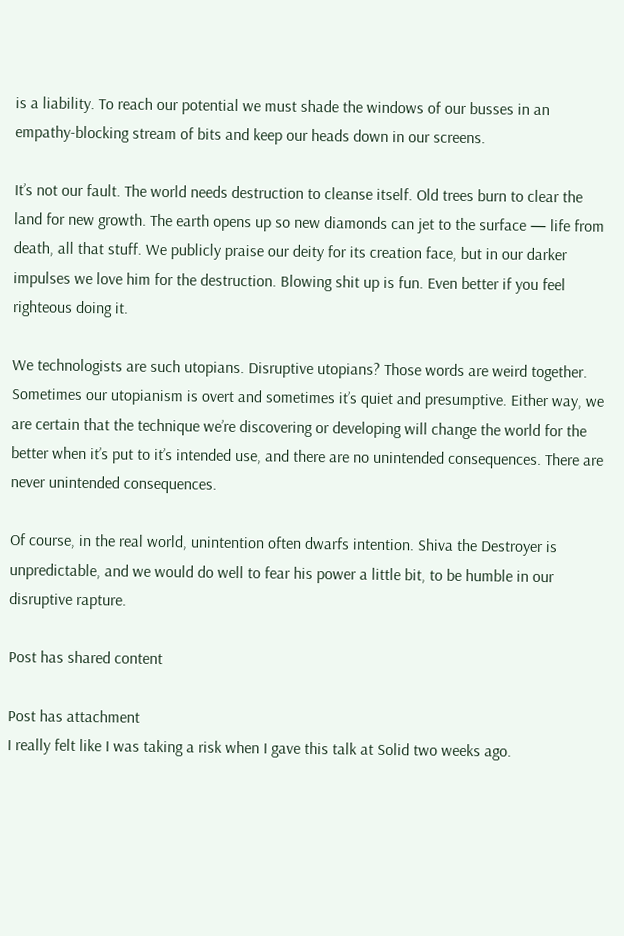is a liability. To reach our potential we must shade the windows of our busses in an empathy-blocking stream of bits and keep our heads down in our screens.

It’s not our fault. The world needs destruction to cleanse itself. Old trees burn to clear the land for new growth. The earth opens up so new diamonds can jet to the surface — life from death, all that stuff. We publicly praise our deity for its creation face, but in our darker impulses we love him for the destruction. Blowing shit up is fun. Even better if you feel righteous doing it.

We technologists are such utopians. Disruptive utopians? Those words are weird together. Sometimes our utopianism is overt and sometimes it’s quiet and presumptive. Either way, we are certain that the technique we’re discovering or developing will change the world for the better when it’s put to it’s intended use, and there are no unintended consequences. There are never unintended consequences.

Of course, in the real world, unintention often dwarfs intention. Shiva the Destroyer is unpredictable, and we would do well to fear his power a little bit, to be humble in our disruptive rapture.

Post has shared content

Post has attachment
I really felt like I was taking a risk when I gave this talk at Solid two weeks ago.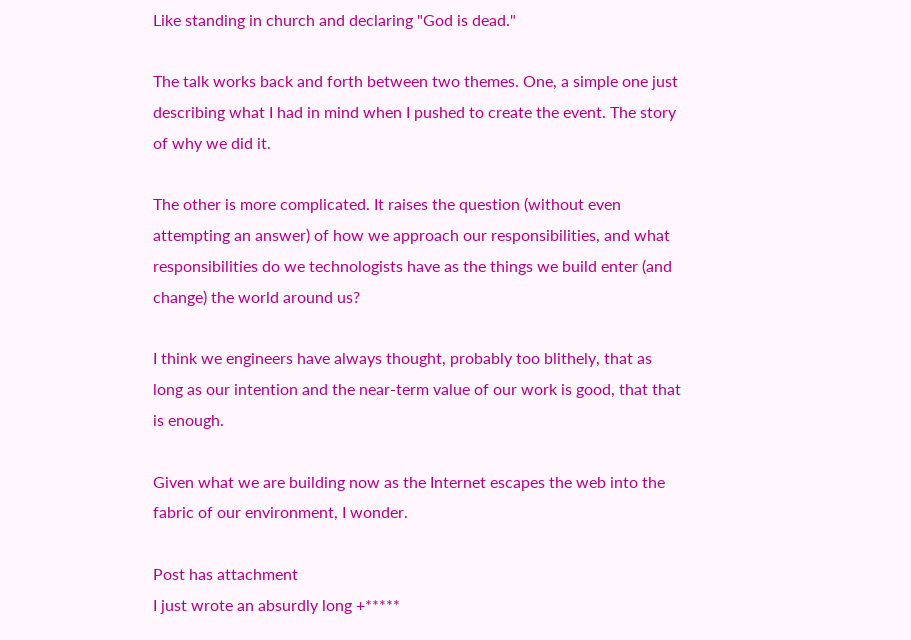Like standing in church and declaring "God is dead."

The talk works back and forth between two themes. One, a simple one just describing what I had in mind when I pushed to create the event. The story of why we did it.

The other is more complicated. It raises the question (without even attempting an answer) of how we approach our responsibilities, and what responsibilities do we technologists have as the things we build enter (and change) the world around us?

I think we engineers have always thought, probably too blithely, that as long as our intention and the near-term value of our work is good, that that is enough.

Given what we are building now as the Internet escapes the web into the fabric of our environment, I wonder.

Post has attachment
I just wrote an absurdly long +*****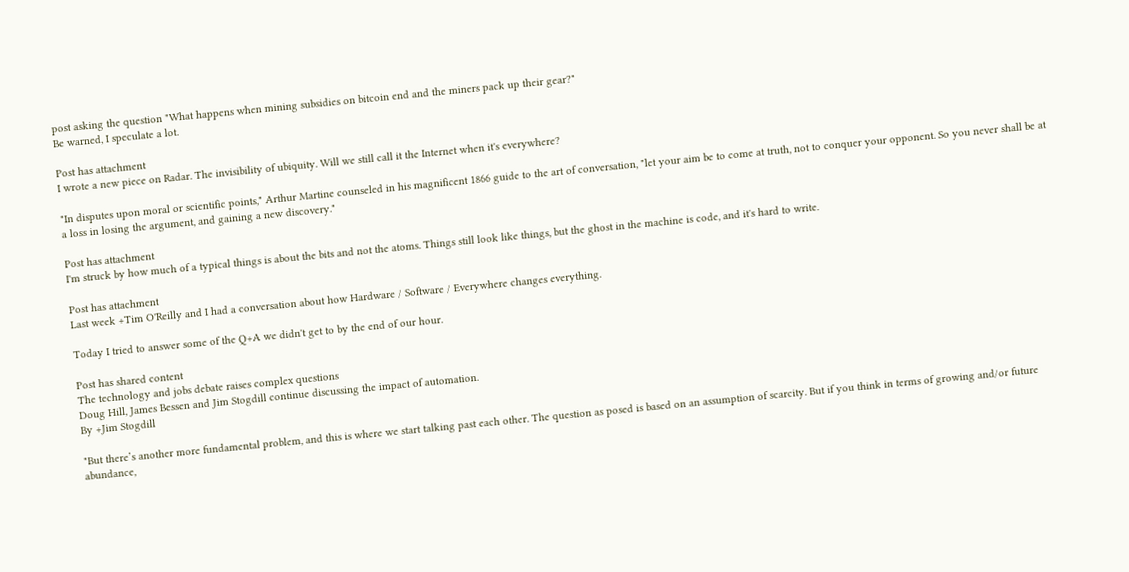post asking the question "What happens when mining subsidies on bitcoin end and the miners pack up their gear?"
Be warned, I speculate a lot.

Post has attachment
I wrote a new piece on Radar. The invisibility of ubiquity. Will we still call it the Internet when it's everywhere?

"In disputes upon moral or scientific points," Arthur Martine counseled in his magnificent 1866 guide to the art of conversation, "let your aim be to come at truth, not to conquer your opponent. So you never shall be at a loss in losing the argument, and gaining a new discovery."

Post has attachment
I'm struck by how much of a typical things is about the bits and not the atoms. Things still look like things, but the ghost in the machine is code, and it's hard to write.

Post has attachment
Last week +Tim O'Reilly and I had a conversation about how Hardware / Software / Everywhere changes everything.

Today I tried to answer some of the Q+A we didn't get to by the end of our hour.

Post has shared content
The technology and jobs debate raises complex questions
Doug Hill, James Bessen and Jim Stogdill continue discussing the impact of automation.
By +Jim Stogdill

"But there’s another more fundamental problem, and this is where we start talking past each other. The question as posed is based on an assumption of scarcity. But if you think in terms of growing and/or future abundance,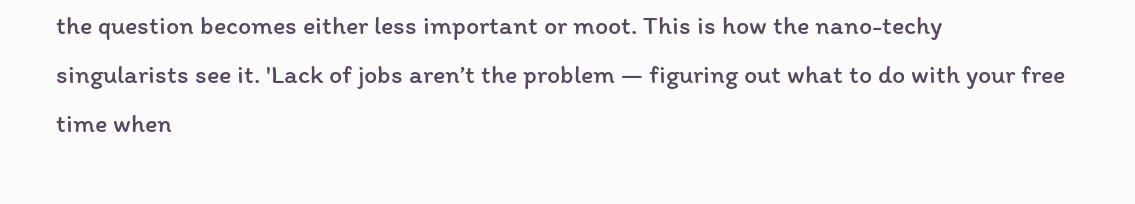the question becomes either less important or moot. This is how the nano-techy singularists see it. 'Lack of jobs aren’t the problem — figuring out what to do with your free time when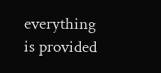everything is provided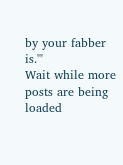by your fabber is.'"
Wait while more posts are being loaded